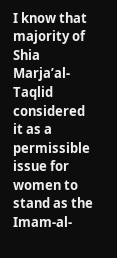I know that majority of Shia Marja’al-Taqlid considered it as a permissible issue for women to stand as the Imam-al-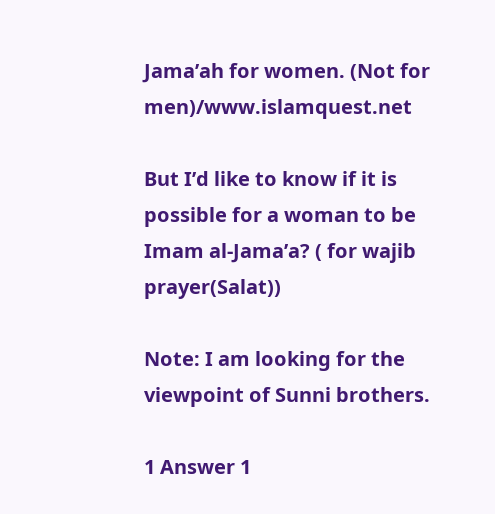Jama’ah for women. (Not for men)/www.islamquest.net

But I’d like to know if it is possible for a woman to be Imam al-Jama’a? ( for wajib prayer(Salat))

Note: I am looking for the viewpoint of Sunni brothers.

1 Answer 1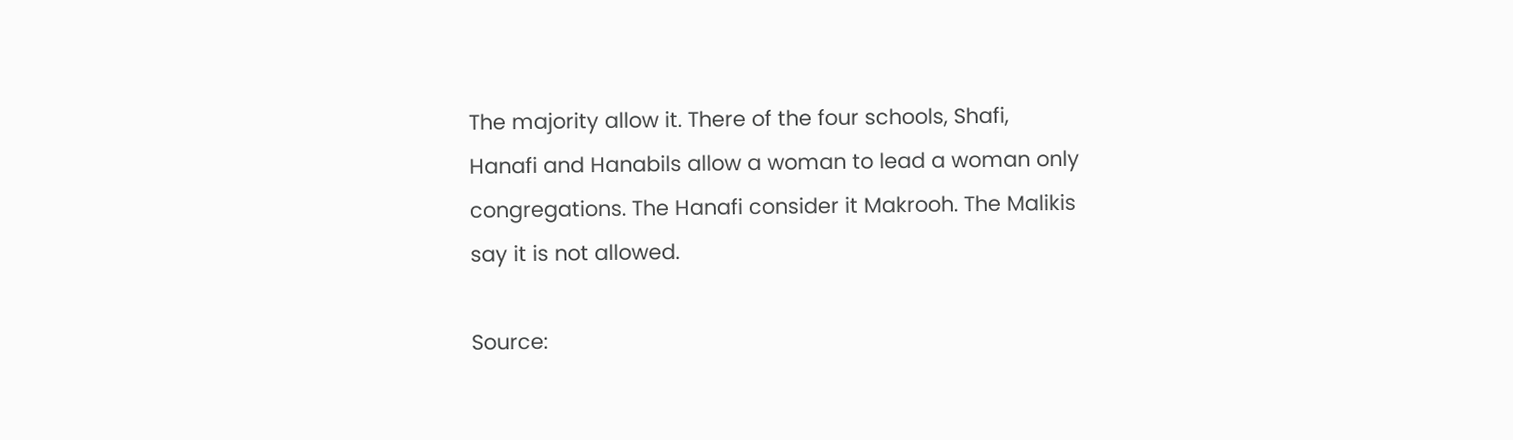The majority allow it. There of the four schools, Shafi, Hanafi and Hanabils allow a woman to lead a woman only congregations. The Hanafi consider it Makrooh. The Malikis say it is not allowed.

Source: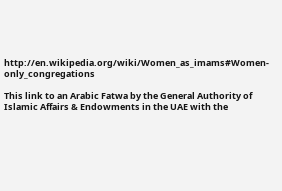http://en.wikipedia.org/wiki/Women_as_imams#Women-only_congregations

This link to an Arabic Fatwa by the General Authority of Islamic Affairs & Endowments in the UAE with the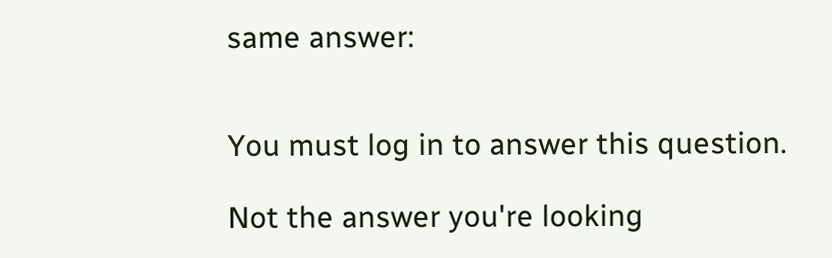same answer:


You must log in to answer this question.

Not the answer you're looking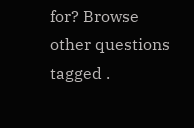for? Browse other questions tagged .